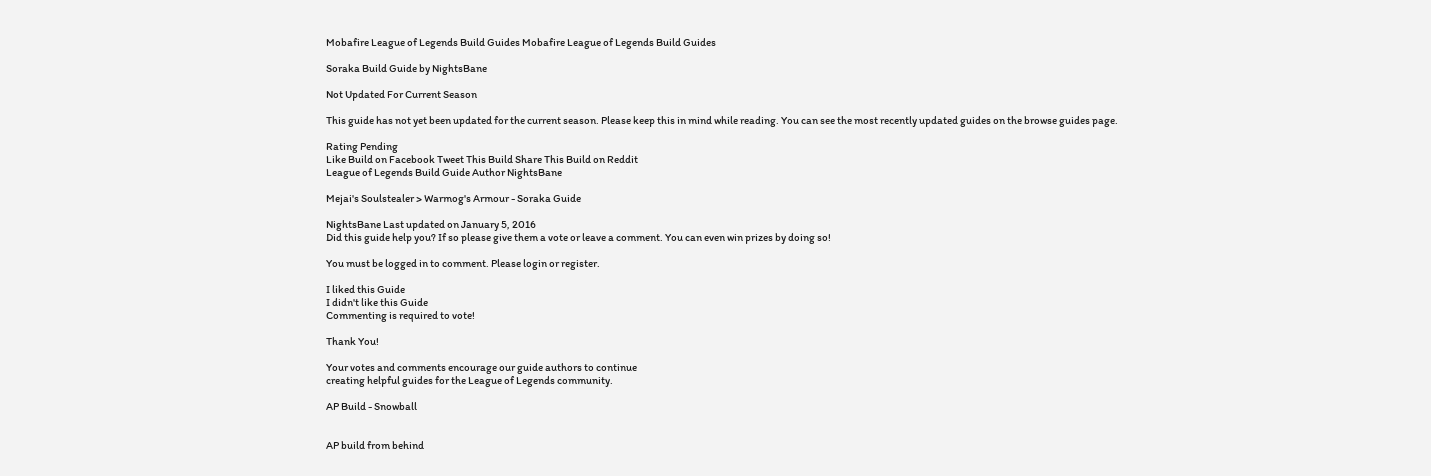Mobafire League of Legends Build Guides Mobafire League of Legends Build Guides

Soraka Build Guide by NightsBane

Not Updated For Current Season

This guide has not yet been updated for the current season. Please keep this in mind while reading. You can see the most recently updated guides on the browse guides page.

Rating Pending
Like Build on Facebook Tweet This Build Share This Build on Reddit
League of Legends Build Guide Author NightsBane

Mejai's Soulstealer > Warmog's Armour - Soraka Guide

NightsBane Last updated on January 5, 2016
Did this guide help you? If so please give them a vote or leave a comment. You can even win prizes by doing so!

You must be logged in to comment. Please login or register.

I liked this Guide
I didn't like this Guide
Commenting is required to vote!

Thank You!

Your votes and comments encourage our guide authors to continue
creating helpful guides for the League of Legends community.

AP Build - Snowball


AP build from behind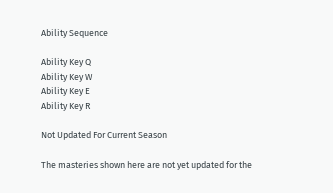Ability Sequence

Ability Key Q
Ability Key W
Ability Key E
Ability Key R

Not Updated For Current Season

The masteries shown here are not yet updated for the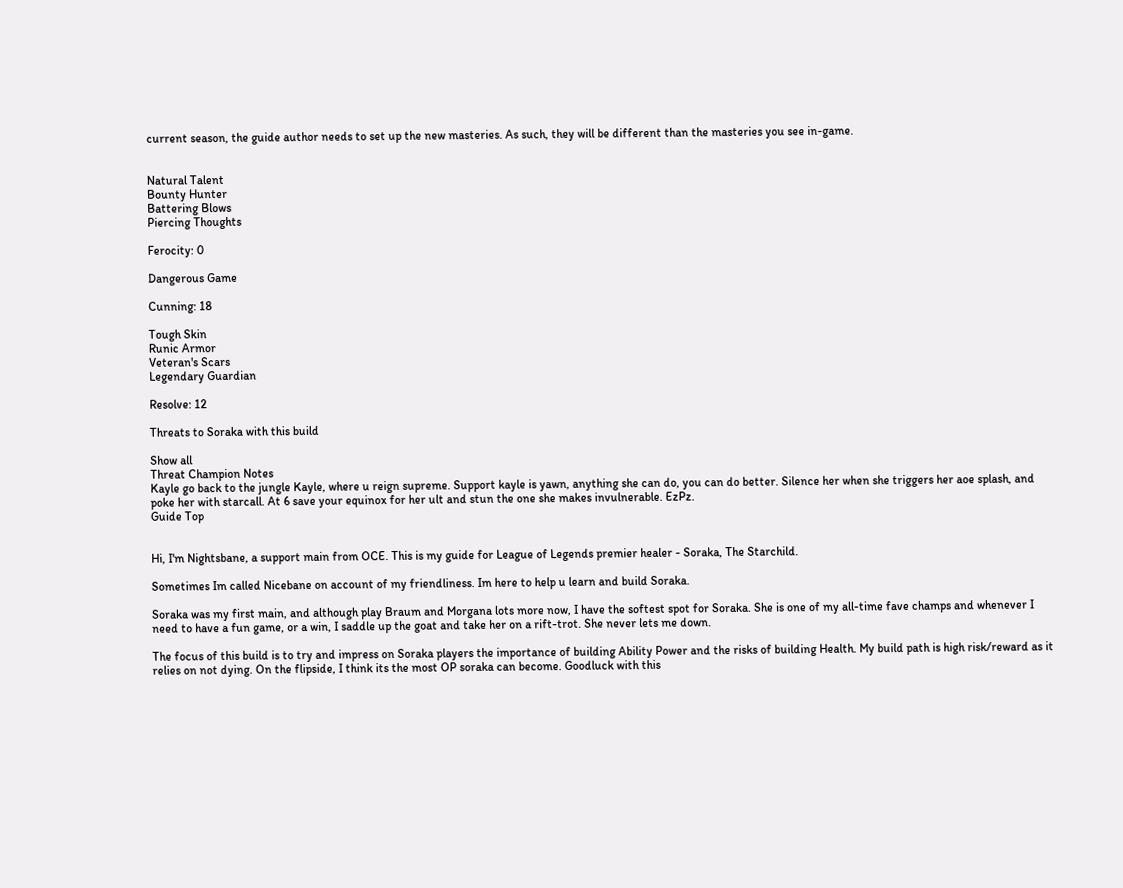current season, the guide author needs to set up the new masteries. As such, they will be different than the masteries you see in-game.


Natural Talent
Bounty Hunter
Battering Blows
Piercing Thoughts

Ferocity: 0

Dangerous Game

Cunning: 18

Tough Skin
Runic Armor
Veteran's Scars
Legendary Guardian

Resolve: 12

Threats to Soraka with this build

Show all
Threat Champion Notes
Kayle go back to the jungle Kayle, where u reign supreme. Support kayle is yawn, anything she can do, you can do better. Silence her when she triggers her aoe splash, and poke her with starcall. At 6 save your equinox for her ult and stun the one she makes invulnerable. EzPz.
Guide Top


Hi, I'm Nightsbane, a support main from OCE. This is my guide for League of Legends premier healer - Soraka, The Starchild.

Sometimes Im called Nicebane on account of my friendliness. Im here to help u learn and build Soraka.

Soraka was my first main, and although play Braum and Morgana lots more now, I have the softest spot for Soraka. She is one of my all-time fave champs and whenever I need to have a fun game, or a win, I saddle up the goat and take her on a rift-trot. She never lets me down.

The focus of this build is to try and impress on Soraka players the importance of building Ability Power and the risks of building Health. My build path is high risk/reward as it relies on not dying. On the flipside, I think its the most OP soraka can become. Goodluck with this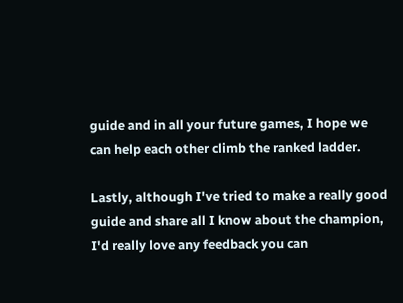guide and in all your future games, I hope we can help each other climb the ranked ladder.

Lastly, although I've tried to make a really good guide and share all I know about the champion, I'd really love any feedback you can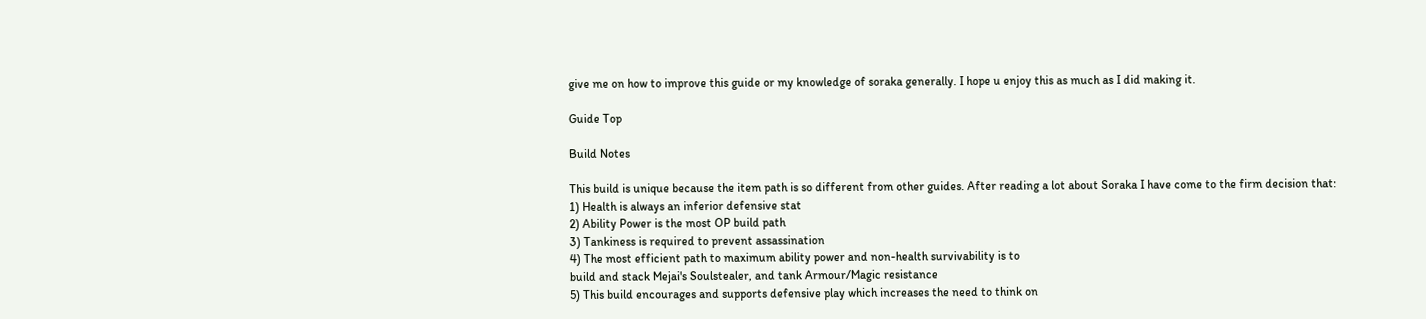give me on how to improve this guide or my knowledge of soraka generally. I hope u enjoy this as much as I did making it.

Guide Top

Build Notes

This build is unique because the item path is so different from other guides. After reading a lot about Soraka I have come to the firm decision that:
1) Health is always an inferior defensive stat
2) Ability Power is the most OP build path
3) Tankiness is required to prevent assassination
4) The most efficient path to maximum ability power and non-health survivability is to
build and stack Mejai's Soulstealer, and tank Armour/Magic resistance
5) This build encourages and supports defensive play which increases the need to think on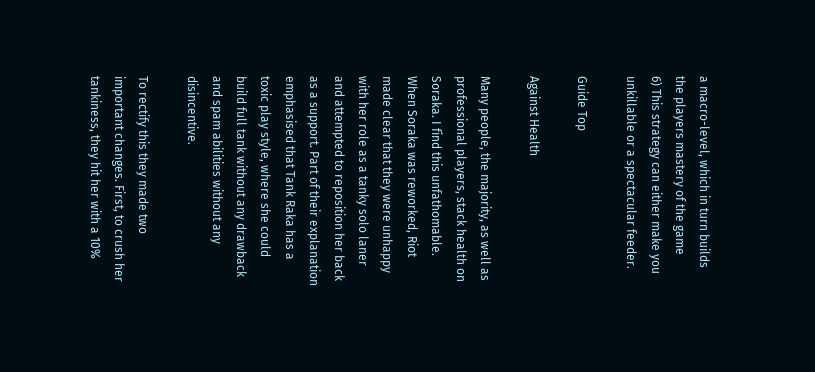a macro-level, which in turn builds the players mastery of the game
6) This strategy can either make you unkillable or a spectacular feeder.

Guide Top

Against Health

Many people, the majority, as well as professional players, stack health on Soraka. I find this unfathomable. When Soraka was reworked, Riot made clear that they were unhappy with her role as a tanky solo laner and attempted to reposition her back as a support. Part of their explanation emphasised that Tank Raka has a toxic play style, where she could build full tank without any drawback and spam abilities without any disincentive.

To rectify this they made two important changes. First, to crush her tankiness, they hit her with a 10%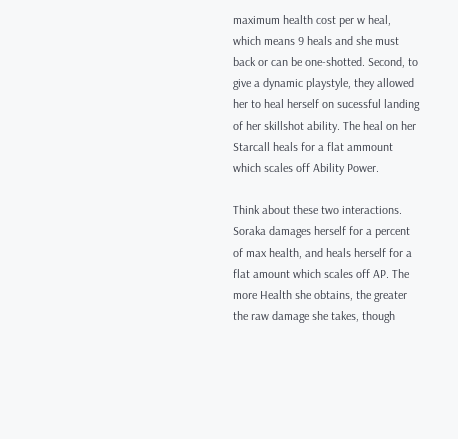maximum health cost per w heal, which means 9 heals and she must back or can be one-shotted. Second, to give a dynamic playstyle, they allowed her to heal herself on sucessful landing of her skillshot ability. The heal on her Starcall heals for a flat ammount which scales off Ability Power.

Think about these two interactions. Soraka damages herself for a percent of max health, and heals herself for a flat amount which scales off AP. The more Health she obtains, the greater the raw damage she takes, though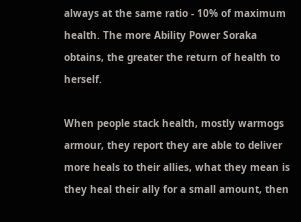always at the same ratio - 10% of maximum health. The more Ability Power Soraka obtains, the greater the return of health to herself.

When people stack health, mostly warmogs armour, they report they are able to deliver more heals to their allies, what they mean is they heal their ally for a small amount, then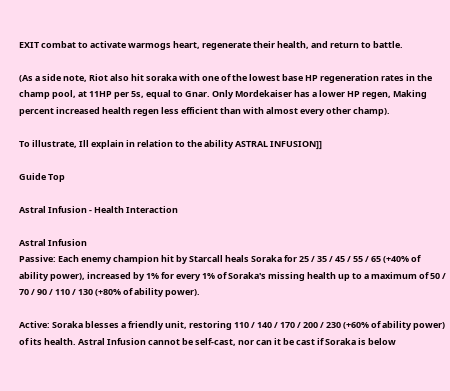EXIT combat to activate warmogs heart, regenerate their health, and return to battle.

(As a side note, Riot also hit soraka with one of the lowest base HP regeneration rates in the champ pool, at 11HP per 5s, equal to Gnar. Only Mordekaiser has a lower HP regen, Making percent increased health regen less efficient than with almost every other champ).

To illustrate, Ill explain in relation to the ability ASTRAL INFUSION]]

Guide Top

Astral Infusion - Health Interaction

Astral Infusion
Passive: Each enemy champion hit by Starcall heals Soraka for 25 / 35 / 45 / 55 / 65 (+40% of ability power), increased by 1% for every 1% of Soraka's missing health up to a maximum of 50 / 70 / 90 / 110 / 130 (+80% of ability power).

Active: Soraka blesses a friendly unit, restoring 110 / 140 / 170 / 200 / 230 (+60% of ability power) of its health. Astral Infusion cannot be self-cast, nor can it be cast if Soraka is below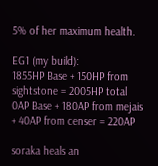5% of her maximum health.

EG1 (my build):
1855HP Base + 150HP from sightstone = 2005HP total
0AP Base + 180AP from mejais + 40AP from censer = 220AP

soraka heals an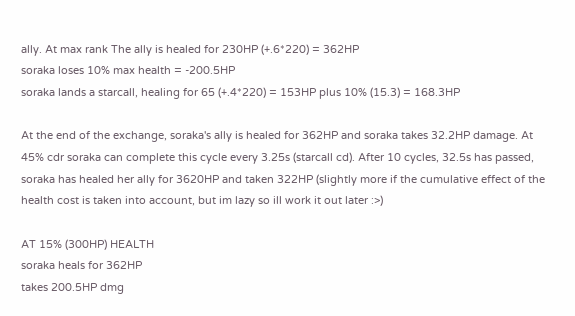ally. At max rank The ally is healed for 230HP (+.6*220) = 362HP
soraka loses 10% max health = -200.5HP
soraka lands a starcall, healing for 65 (+.4*220) = 153HP plus 10% (15.3) = 168.3HP

At the end of the exchange, soraka's ally is healed for 362HP and soraka takes 32.2HP damage. At 45% cdr soraka can complete this cycle every 3.25s (starcall cd). After 10 cycles, 32.5s has passed, soraka has healed her ally for 3620HP and taken 322HP (slightly more if the cumulative effect of the health cost is taken into account, but im lazy so ill work it out later :>)

AT 15% (300HP) HEALTH
soraka heals for 362HP
takes 200.5HP dmg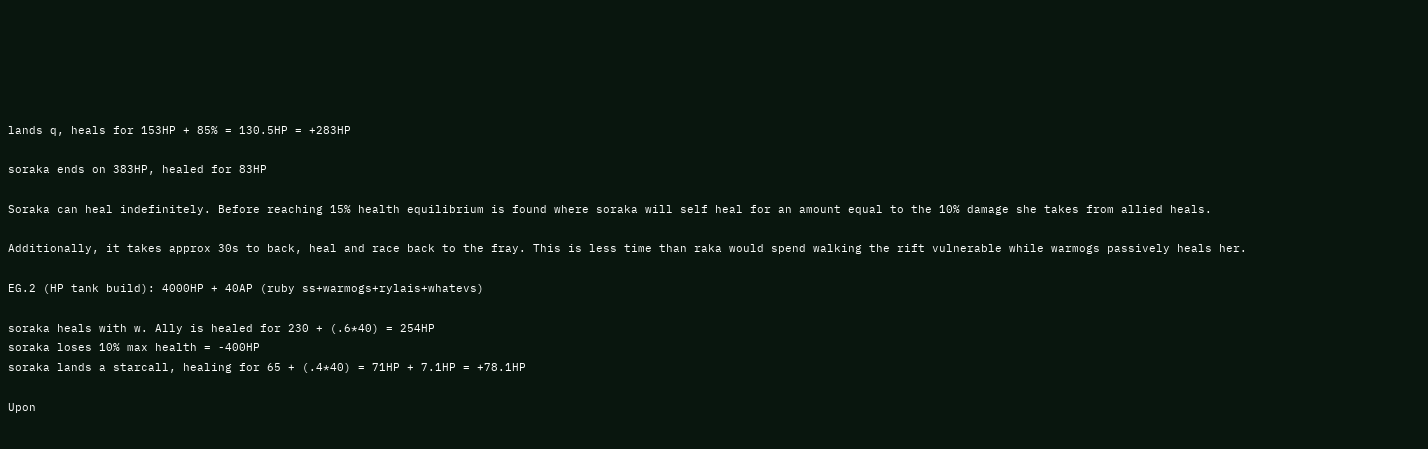lands q, heals for 153HP + 85% = 130.5HP = +283HP

soraka ends on 383HP, healed for 83HP

Soraka can heal indefinitely. Before reaching 15% health equilibrium is found where soraka will self heal for an amount equal to the 10% damage she takes from allied heals.

Additionally, it takes approx 30s to back, heal and race back to the fray. This is less time than raka would spend walking the rift vulnerable while warmogs passively heals her.

EG.2 (HP tank build): 4000HP + 40AP (ruby ss+warmogs+rylais+whatevs)

soraka heals with w. Ally is healed for 230 + (.6*40) = 254HP
soraka loses 10% max health = -400HP
soraka lands a starcall, healing for 65 + (.4*40) = 71HP + 7.1HP = +78.1HP

Upon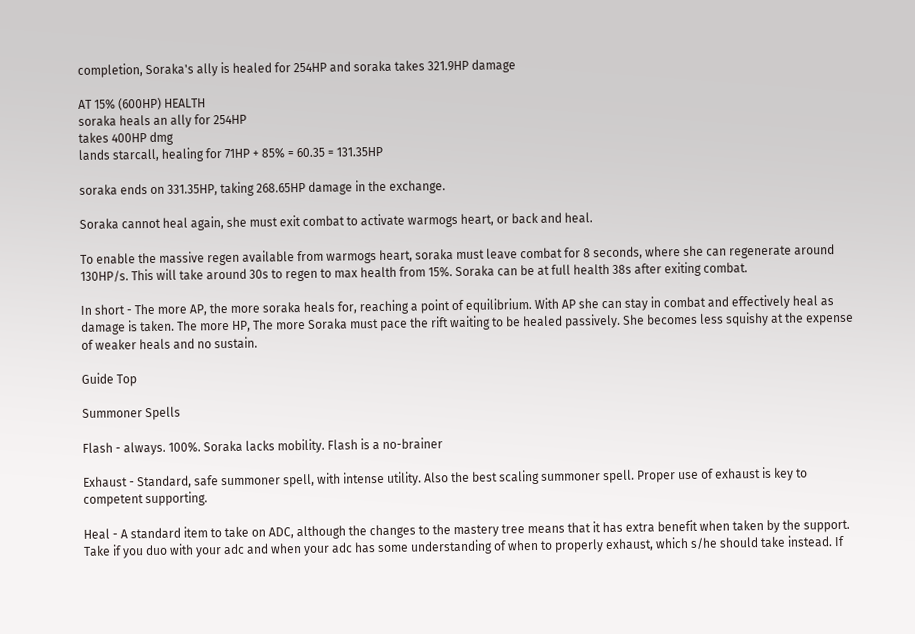completion, Soraka's ally is healed for 254HP and soraka takes 321.9HP damage

AT 15% (600HP) HEALTH
soraka heals an ally for 254HP
takes 400HP dmg
lands starcall, healing for 71HP + 85% = 60.35 = 131.35HP

soraka ends on 331.35HP, taking 268.65HP damage in the exchange.

Soraka cannot heal again, she must exit combat to activate warmogs heart, or back and heal.

To enable the massive regen available from warmogs heart, soraka must leave combat for 8 seconds, where she can regenerate around 130HP/s. This will take around 30s to regen to max health from 15%. Soraka can be at full health 38s after exiting combat.

In short - The more AP, the more soraka heals for, reaching a point of equilibrium. With AP she can stay in combat and effectively heal as damage is taken. The more HP, The more Soraka must pace the rift waiting to be healed passively. She becomes less squishy at the expense of weaker heals and no sustain.

Guide Top

Summoner Spells

Flash - always. 100%. Soraka lacks mobility. Flash is a no-brainer

Exhaust - Standard, safe summoner spell, with intense utility. Also the best scaling summoner spell. Proper use of exhaust is key to competent supporting.

Heal - A standard item to take on ADC, although the changes to the mastery tree means that it has extra benefit when taken by the support. Take if you duo with your adc and when your adc has some understanding of when to properly exhaust, which s/he should take instead. If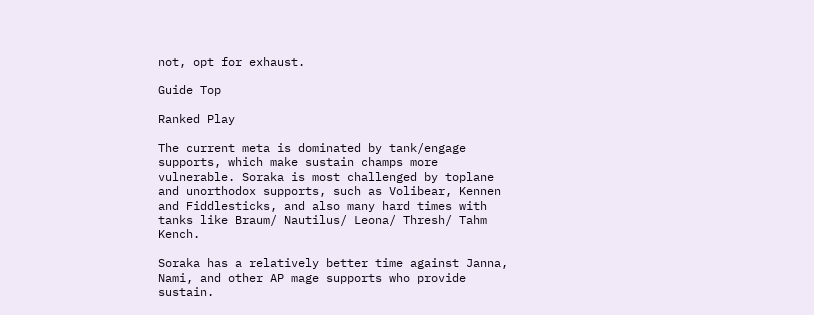not, opt for exhaust.

Guide Top

Ranked Play

The current meta is dominated by tank/engage supports, which make sustain champs more vulnerable. Soraka is most challenged by toplane and unorthodox supports, such as Volibear, Kennen and Fiddlesticks, and also many hard times with tanks like Braum/ Nautilus/ Leona/ Thresh/ Tahm Kench.

Soraka has a relatively better time against Janna, Nami, and other AP mage supports who provide sustain.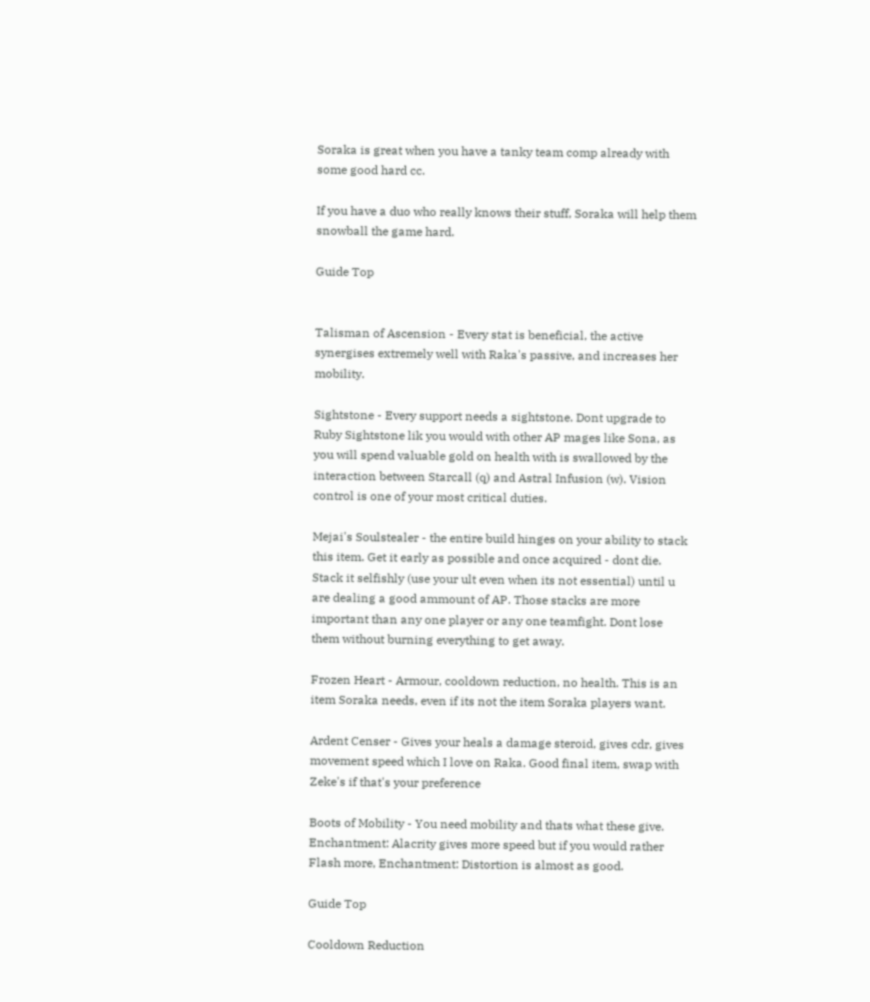Soraka is great when you have a tanky team comp already with some good hard cc.

If you have a duo who really knows their stuff, Soraka will help them snowball the game hard.

Guide Top


Talisman of Ascension - Every stat is beneficial, the active synergises extremely well with Raka's passive, and increases her mobility.

Sightstone - Every support needs a sightstone. Dont upgrade to Ruby Sightstone lik you would with other AP mages like Sona, as you will spend valuable gold on health with is swallowed by the interaction between Starcall (q) and Astral Infusion (w). Vision control is one of your most critical duties.

Mejai's Soulstealer - the entire build hinges on your ability to stack this item. Get it early as possible and once acquired - dont die. Stack it selfishly (use your ult even when its not essential) until u are dealing a good ammount of AP. Those stacks are more important than any one player or any one teamfight. Dont lose them without burning everything to get away.

Frozen Heart - Armour, cooldown reduction, no health. This is an item Soraka needs, even if its not the item Soraka players want.

Ardent Censer - Gives your heals a damage steroid, gives cdr, gives movement speed which I love on Raka. Good final item, swap with Zeke's if that's your preference

Boots of Mobility - You need mobility and thats what these give. Enchantment: Alacrity gives more speed but if you would rather Flash more, Enchantment: Distortion is almost as good.

Guide Top

Cooldown Reduction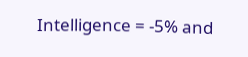Intelligence = -5% and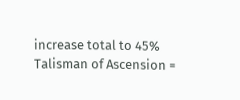increase total to 45%
Talisman of Ascension =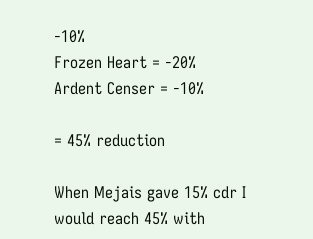-10%
Frozen Heart = -20%
Ardent Censer = -10%

= 45% reduction

When Mejais gave 15% cdr I would reach 45% with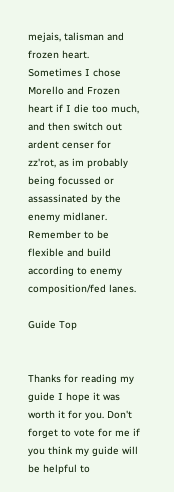mejais, talisman and frozen heart. Sometimes I chose Morello and Frozen heart if I die too much, and then switch out ardent censer for zz'rot, as im probably being focussed or assassinated by the enemy midlaner. Remember to be flexible and build according to enemy composition/fed lanes.

Guide Top


Thanks for reading my guide I hope it was worth it for you. Don't forget to vote for me if you think my guide will be helpful to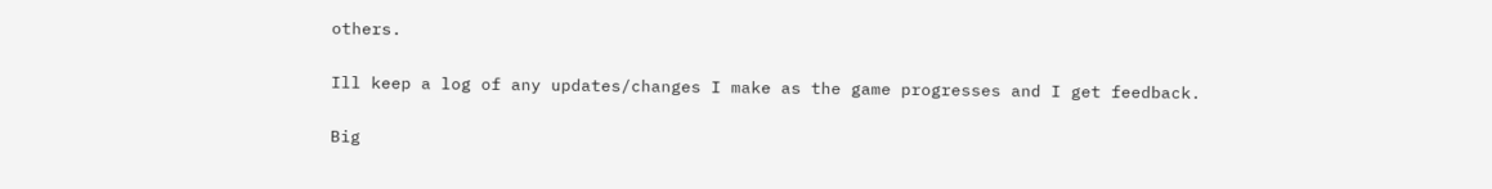others.

Ill keep a log of any updates/changes I make as the game progresses and I get feedback.

Big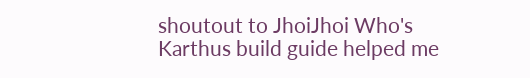shoutout to JhoiJhoi Who's Karthus build guide helped me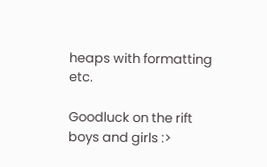heaps with formatting etc.

Goodluck on the rift boys and girls :>